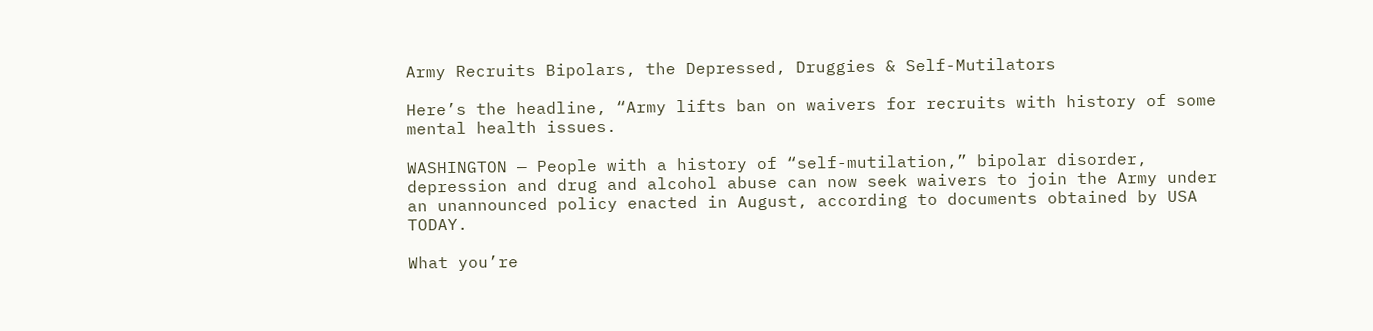Army Recruits Bipolars, the Depressed, Druggies & Self-Mutilators

Here’s the headline, “Army lifts ban on waivers for recruits with history of some mental health issues.

WASHINGTON — People with a history of “self-mutilation,” bipolar disorder, depression and drug and alcohol abuse can now seek waivers to join the Army under an unannounced policy enacted in August, according to documents obtained by USA TODAY.

What you’re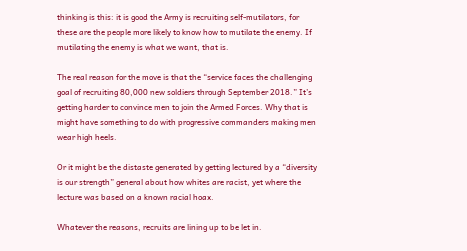thinking is this: it is good the Army is recruiting self-mutilators, for these are the people more likely to know how to mutilate the enemy. If mutilating the enemy is what we want, that is.

The real reason for the move is that the “service faces the challenging goal of recruiting 80,000 new soldiers through September 2018.” It’s getting harder to convince men to join the Armed Forces. Why that is might have something to do with progressive commanders making men wear high heels.

Or it might be the distaste generated by getting lectured by a “diversity is our strength” general about how whites are racist, yet where the lecture was based on a known racial hoax.

Whatever the reasons, recruits are lining up to be let in.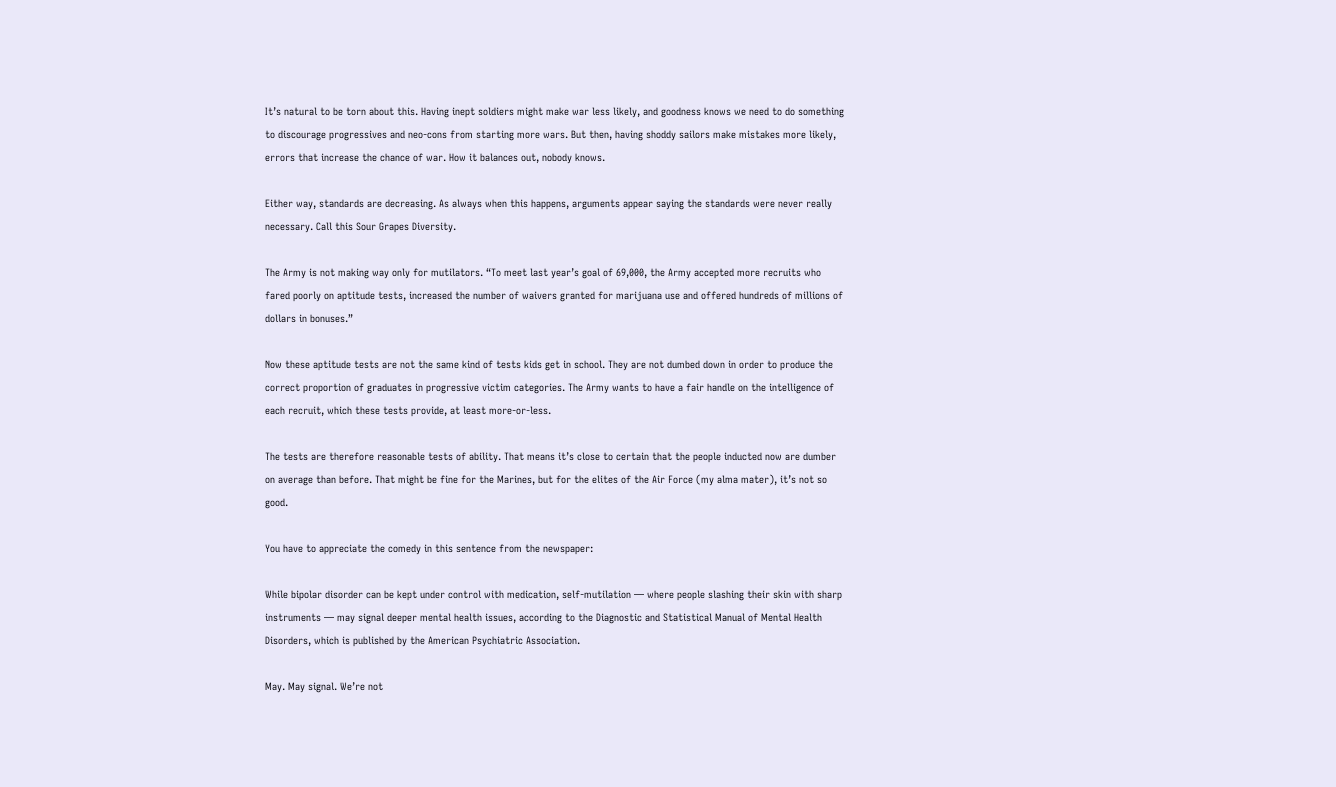It’s natural to be torn about this. Having inept soldiers might make war less likely, and goodness knows we need to do something to discourage progressives and neo-cons from starting more wars. But then, having shoddy sailors make mistakes more likely, errors that increase the chance of war. How it balances out, nobody knows.

Either way, standards are decreasing. As always when this happens, arguments appear saying the standards were never really necessary. Call this Sour Grapes Diversity.

The Army is not making way only for mutilators. “To meet last year’s goal of 69,000, the Army accepted more recruits who fared poorly on aptitude tests, increased the number of waivers granted for marijuana use and offered hundreds of millions of dollars in bonuses.”

Now these aptitude tests are not the same kind of tests kids get in school. They are not dumbed down in order to produce the correct proportion of graduates in progressive victim categories. The Army wants to have a fair handle on the intelligence of each recruit, which these tests provide, at least more-or-less.

The tests are therefore reasonable tests of ability. That means it’s close to certain that the people inducted now are dumber on average than before. That might be fine for the Marines, but for the elites of the Air Force (my alma mater), it’s not so good.

You have to appreciate the comedy in this sentence from the newspaper:

While bipolar disorder can be kept under control with medication, self-mutilation — where people slashing their skin with sharp instruments — may signal deeper mental health issues, according to the Diagnostic and Statistical Manual of Mental Health Disorders, which is published by the American Psychiatric Association.

May. May signal. We’re not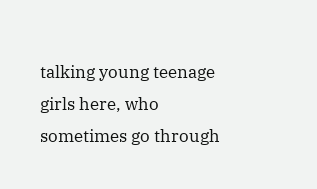talking young teenage girls here, who sometimes go through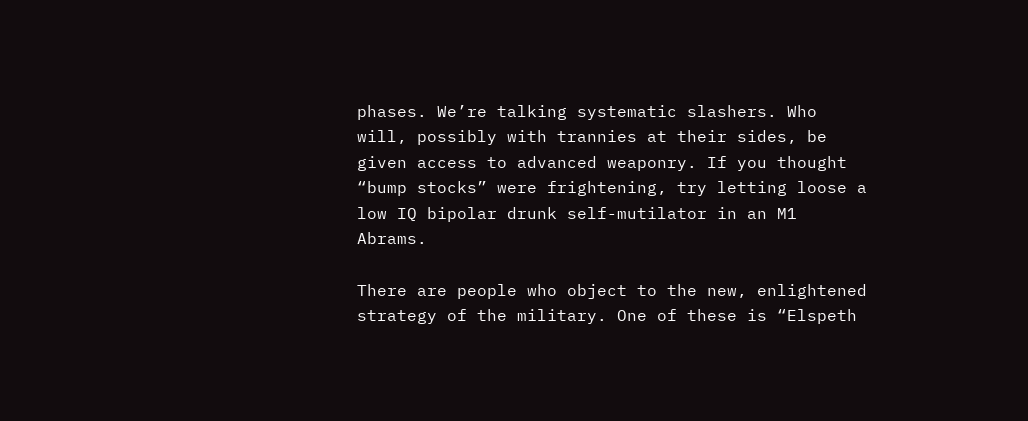phases. We’re talking systematic slashers. Who will, possibly with trannies at their sides, be given access to advanced weaponry. If you thought “bump stocks” were frightening, try letting loose a low IQ bipolar drunk self-mutilator in an M1 Abrams.

There are people who object to the new, enlightened strategy of the military. One of these is “Elspeth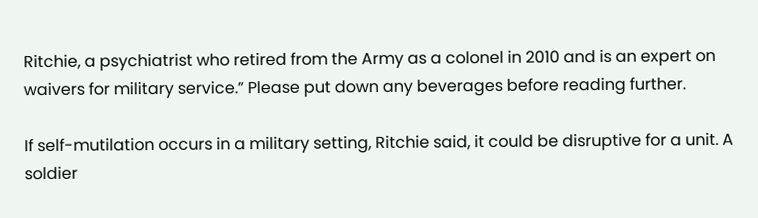Ritchie, a psychiatrist who retired from the Army as a colonel in 2010 and is an expert on waivers for military service.” Please put down any beverages before reading further.

If self-mutilation occurs in a military setting, Ritchie said, it could be disruptive for a unit. A soldier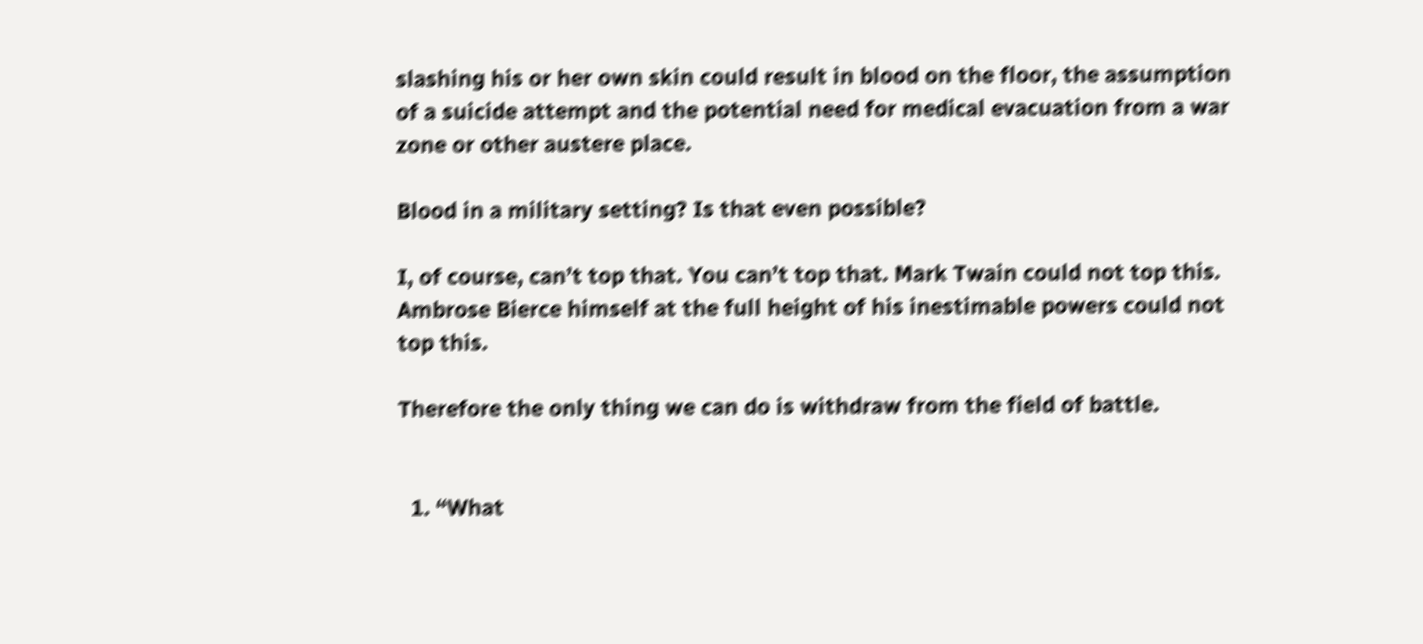slashing his or her own skin could result in blood on the floor, the assumption of a suicide attempt and the potential need for medical evacuation from a war zone or other austere place.

Blood in a military setting? Is that even possible?

I, of course, can’t top that. You can’t top that. Mark Twain could not top this. Ambrose Bierce himself at the full height of his inestimable powers could not top this.

Therefore the only thing we can do is withdraw from the field of battle.


  1. “What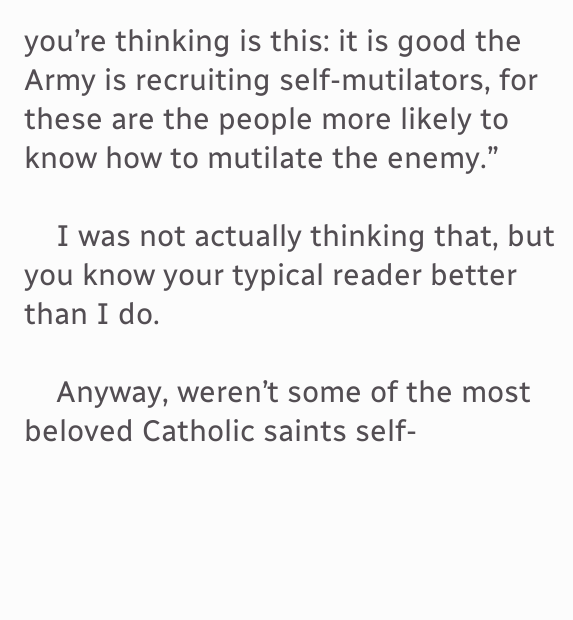you’re thinking is this: it is good the Army is recruiting self-mutilators, for these are the people more likely to know how to mutilate the enemy.”

    I was not actually thinking that, but you know your typical reader better than I do.

    Anyway, weren’t some of the most beloved Catholic saints self-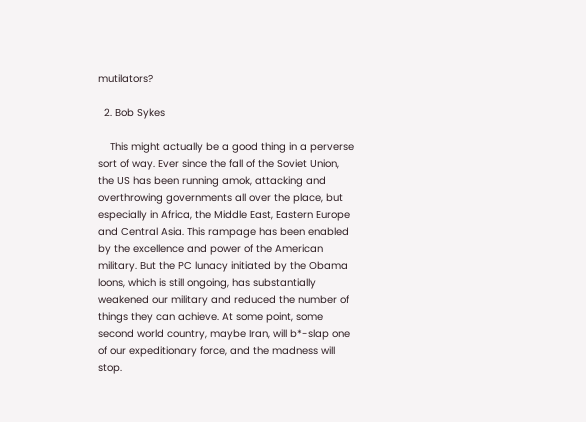mutilators?

  2. Bob Sykes

    This might actually be a good thing in a perverse sort of way. Ever since the fall of the Soviet Union, the US has been running amok, attacking and overthrowing governments all over the place, but especially in Africa, the Middle East, Eastern Europe and Central Asia. This rampage has been enabled by the excellence and power of the American military. But the PC lunacy initiated by the Obama loons, which is still ongoing, has substantially weakened our military and reduced the number of things they can achieve. At some point, some second world country, maybe Iran, will b*-slap one of our expeditionary force, and the madness will stop.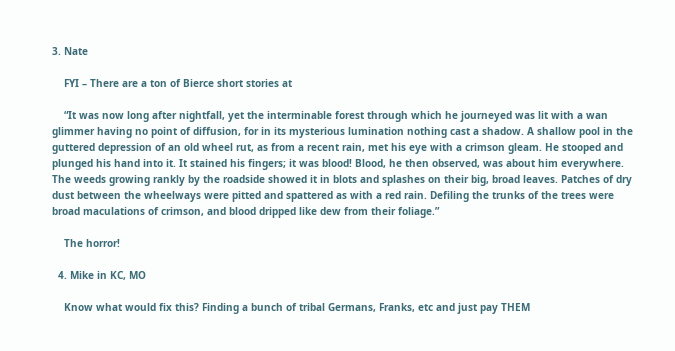3. Nate

    FYI – There are a ton of Bierce short stories at

    “It was now long after nightfall, yet the interminable forest through which he journeyed was lit with a wan glimmer having no point of diffusion, for in its mysterious lumination nothing cast a shadow. A shallow pool in the guttered depression of an old wheel rut, as from a recent rain, met his eye with a crimson gleam. He stooped and plunged his hand into it. It stained his fingers; it was blood! Blood, he then observed, was about him everywhere. The weeds growing rankly by the roadside showed it in blots and splashes on their big, broad leaves. Patches of dry dust between the wheelways were pitted and spattered as with a red rain. Defiling the trunks of the trees were broad maculations of crimson, and blood dripped like dew from their foliage.”

    The horror!

  4. Mike in KC, MO

    Know what would fix this? Finding a bunch of tribal Germans, Franks, etc and just pay THEM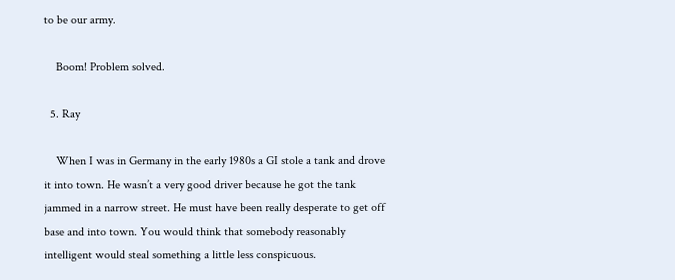to be our army.

    Boom! Problem solved.

  5. Ray

    When I was in Germany in the early 1980s a GI stole a tank and drove it into town. He wasn’t a very good driver because he got the tank jammed in a narrow street. He must have been really desperate to get off base and into town. You would think that somebody reasonably intelligent would steal something a little less conspicuous.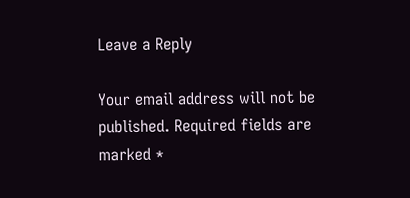Leave a Reply

Your email address will not be published. Required fields are marked *